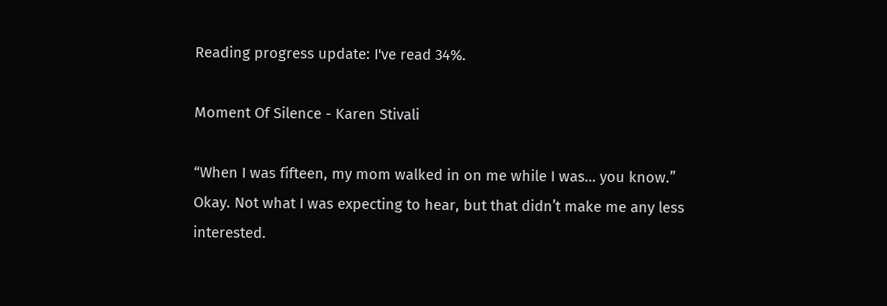Reading progress update: I've read 34%.

Moment Of Silence - Karen Stivali

“When I was fifteen, my mom walked in on me while I was… you know.” Okay. Not what I was expecting to hear, but that didn’t make me any less interested.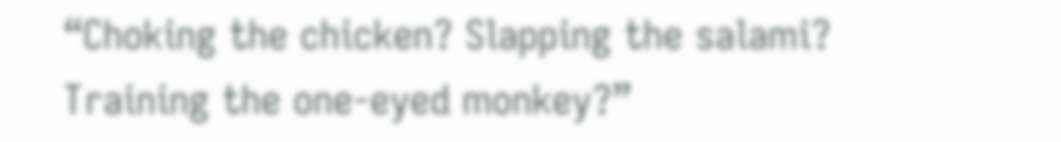“Choking the chicken? Slapping the salami? Training the one-eyed monkey?”